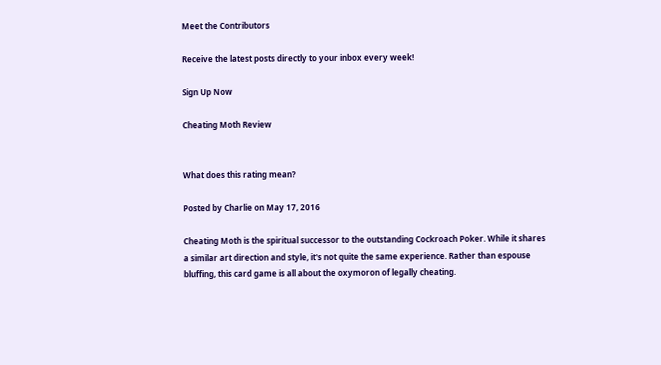Meet the Contributors

Receive the latest posts directly to your inbox every week!

Sign Up Now

Cheating Moth Review


What does this rating mean?

Posted by Charlie on May 17, 2016

Cheating Moth is the spiritual successor to the outstanding Cockroach Poker. While it shares a similar art direction and style, it's not quite the same experience. Rather than espouse bluffing, this card game is all about the oxymoron of legally cheating.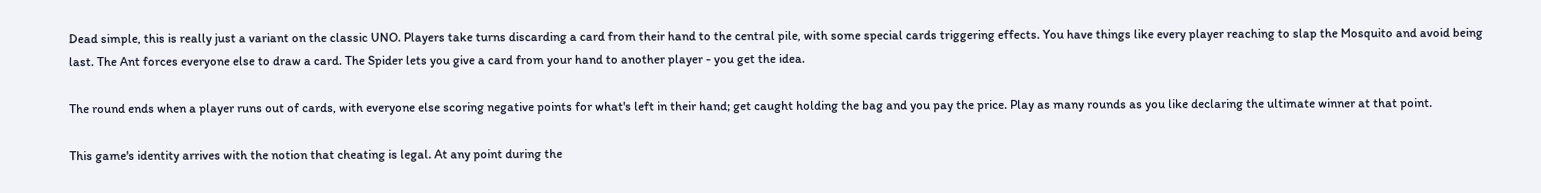Dead simple, this is really just a variant on the classic UNO. Players take turns discarding a card from their hand to the central pile, with some special cards triggering effects. You have things like every player reaching to slap the Mosquito and avoid being last. The Ant forces everyone else to draw a card. The Spider lets you give a card from your hand to another player - you get the idea.

The round ends when a player runs out of cards, with everyone else scoring negative points for what's left in their hand; get caught holding the bag and you pay the price. Play as many rounds as you like declaring the ultimate winner at that point.

This game's identity arrives with the notion that cheating is legal. At any point during the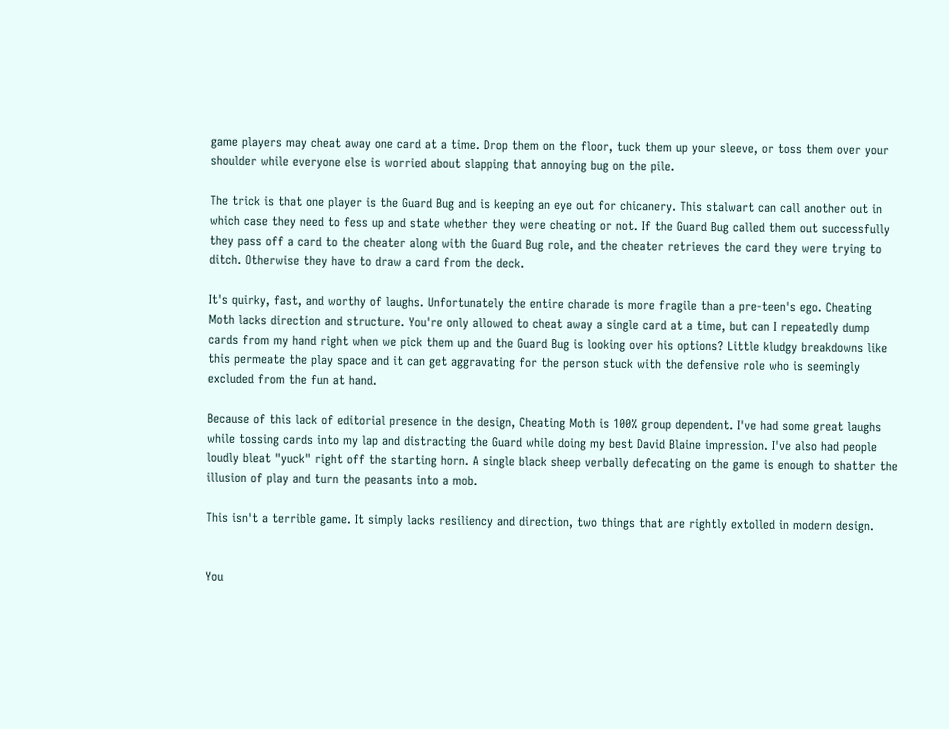game players may cheat away one card at a time. Drop them on the floor, tuck them up your sleeve, or toss them over your shoulder while everyone else is worried about slapping that annoying bug on the pile.

The trick is that one player is the Guard Bug and is keeping an eye out for chicanery. This stalwart can call another out in which case they need to fess up and state whether they were cheating or not. If the Guard Bug called them out successfully they pass off a card to the cheater along with the Guard Bug role, and the cheater retrieves the card they were trying to ditch. Otherwise they have to draw a card from the deck.

It's quirky, fast, and worthy of laughs. Unfortunately the entire charade is more fragile than a pre-teen's ego. Cheating Moth lacks direction and structure. You're only allowed to cheat away a single card at a time, but can I repeatedly dump cards from my hand right when we pick them up and the Guard Bug is looking over his options? Little kludgy breakdowns like this permeate the play space and it can get aggravating for the person stuck with the defensive role who is seemingly excluded from the fun at hand.

Because of this lack of editorial presence in the design, Cheating Moth is 100% group dependent. I've had some great laughs while tossing cards into my lap and distracting the Guard while doing my best David Blaine impression. I've also had people loudly bleat "yuck" right off the starting horn. A single black sheep verbally defecating on the game is enough to shatter the illusion of play and turn the peasants into a mob.

This isn't a terrible game. It simply lacks resiliency and direction, two things that are rightly extolled in modern design.


You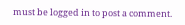must be logged in to post a comment.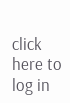click here to log in